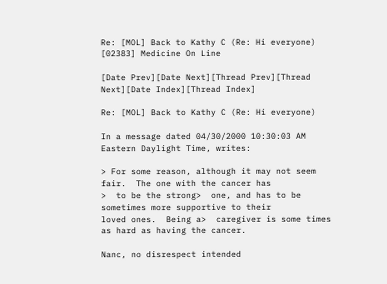Re: [MOL] Back to Kathy C (Re: Hi everyone) [02383] Medicine On Line

[Date Prev][Date Next][Thread Prev][Thread Next][Date Index][Thread Index]

Re: [MOL] Back to Kathy C (Re: Hi everyone)

In a message dated 04/30/2000 10:30:03 AM Eastern Daylight Time, writes:

> For some reason, although it may not seem fair.  The one with the cancer has
>  to be the strong>  one, and has to be sometimes more supportive to their
loved ones.  Being a>  caregiver is some times as hard as having the cancer.

Nanc, no disrespect intended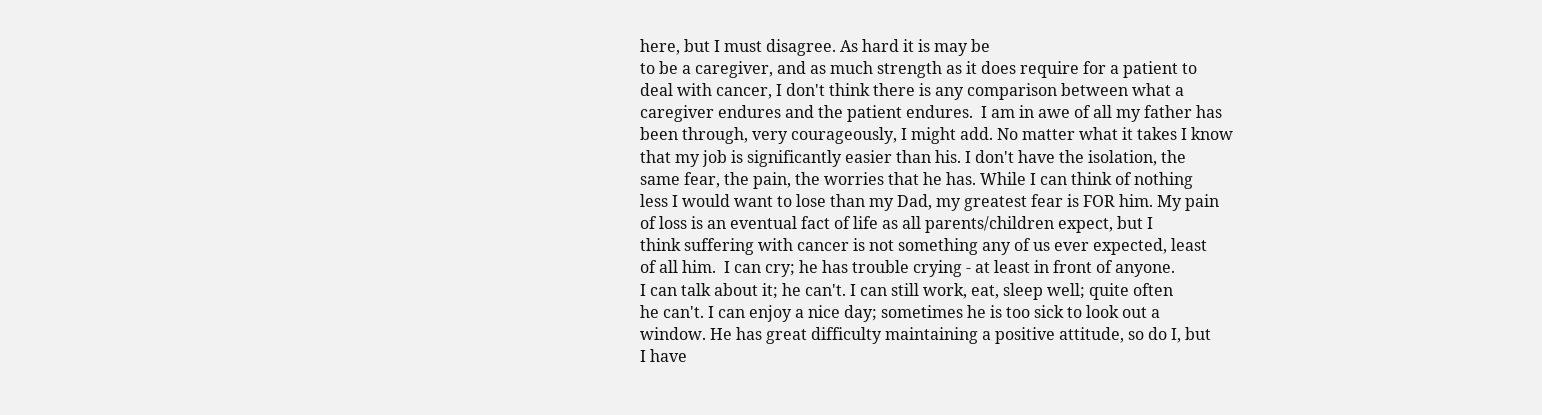here, but I must disagree. As hard it is may be
to be a caregiver, and as much strength as it does require for a patient to
deal with cancer, I don't think there is any comparison between what a
caregiver endures and the patient endures.  I am in awe of all my father has
been through, very courageously, I might add. No matter what it takes I know
that my job is significantly easier than his. I don't have the isolation, the
same fear, the pain, the worries that he has. While I can think of nothing
less I would want to lose than my Dad, my greatest fear is FOR him. My pain
of loss is an eventual fact of life as all parents/children expect, but I
think suffering with cancer is not something any of us ever expected, least
of all him.  I can cry; he has trouble crying - at least in front of anyone.
I can talk about it; he can't. I can still work, eat, sleep well; quite often
he can't. I can enjoy a nice day; sometimes he is too sick to look out a
window. He has great difficulty maintaining a positive attitude, so do I, but
I have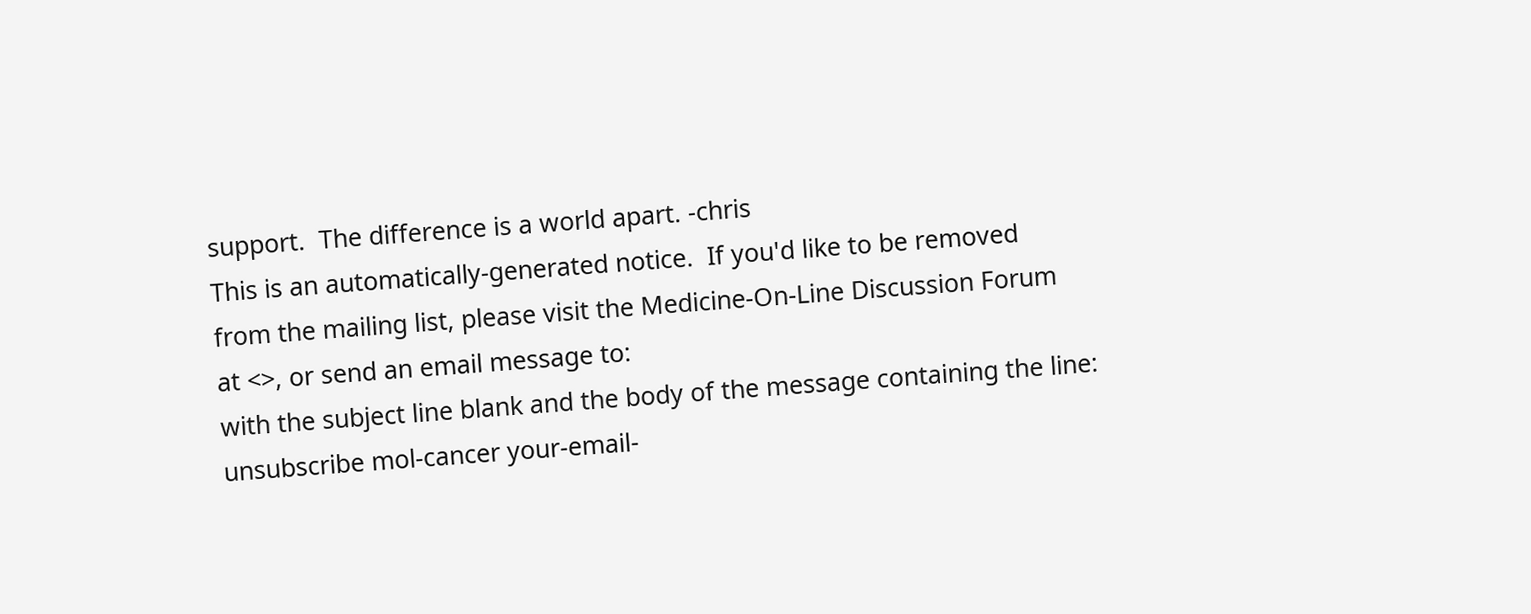support.  The difference is a world apart. -chris
This is an automatically-generated notice.  If you'd like to be removed
from the mailing list, please visit the Medicine-On-Line Discussion Forum
at <>, or send an email message to:
with the subject line blank and the body of the message containing the line:
unsubscribe mol-cancer your-email-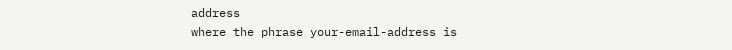address
where the phrase your-email-address is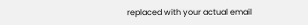replaced with your actual email